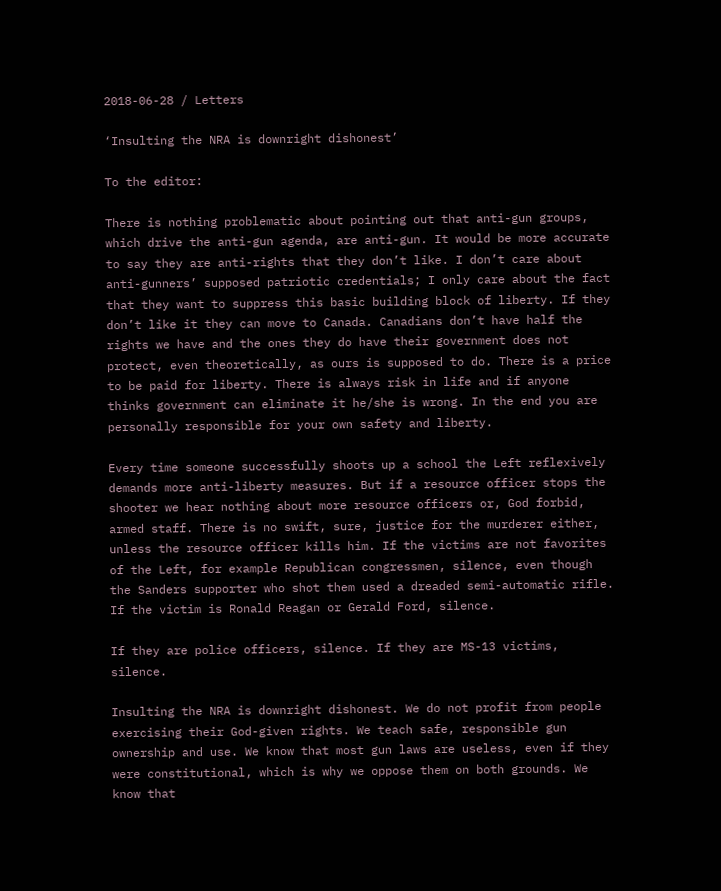2018-06-28 / Letters

‘Insulting the NRA is downright dishonest’

To the editor:

There is nothing problematic about pointing out that anti-gun groups, which drive the anti-gun agenda, are anti-gun. It would be more accurate to say they are anti-rights that they don’t like. I don’t care about anti-gunners’ supposed patriotic credentials; I only care about the fact that they want to suppress this basic building block of liberty. If they don’t like it they can move to Canada. Canadians don’t have half the rights we have and the ones they do have their government does not protect, even theoretically, as ours is supposed to do. There is a price to be paid for liberty. There is always risk in life and if anyone thinks government can eliminate it he/she is wrong. In the end you are personally responsible for your own safety and liberty.

Every time someone successfully shoots up a school the Left reflexively demands more anti-liberty measures. But if a resource officer stops the shooter we hear nothing about more resource officers or, God forbid, armed staff. There is no swift, sure, justice for the murderer either, unless the resource officer kills him. If the victims are not favorites of the Left, for example Republican congressmen, silence, even though the Sanders supporter who shot them used a dreaded semi-automatic rifle. If the victim is Ronald Reagan or Gerald Ford, silence.

If they are police officers, silence. If they are MS-13 victims, silence.

Insulting the NRA is downright dishonest. We do not profit from people exercising their God-given rights. We teach safe, responsible gun ownership and use. We know that most gun laws are useless, even if they were constitutional, which is why we oppose them on both grounds. We know that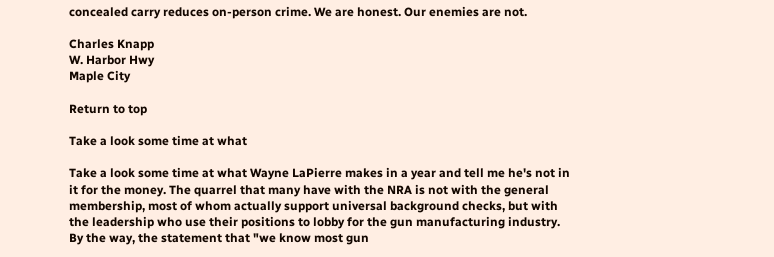concealed carry reduces on-person crime. We are honest. Our enemies are not.

Charles Knapp
W. Harbor Hwy
Maple City

Return to top

Take a look some time at what

Take a look some time at what Wayne LaPierre makes in a year and tell me he's not in it for the money. The quarrel that many have with the NRA is not with the general membership, most of whom actually support universal background checks, but with the leadership who use their positions to lobby for the gun manufacturing industry. By the way, the statement that "we know most gun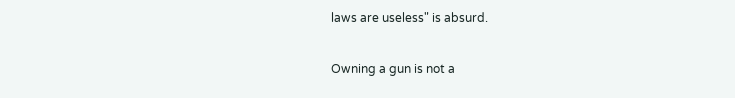laws are useless" is absurd.

Owning a gun is not a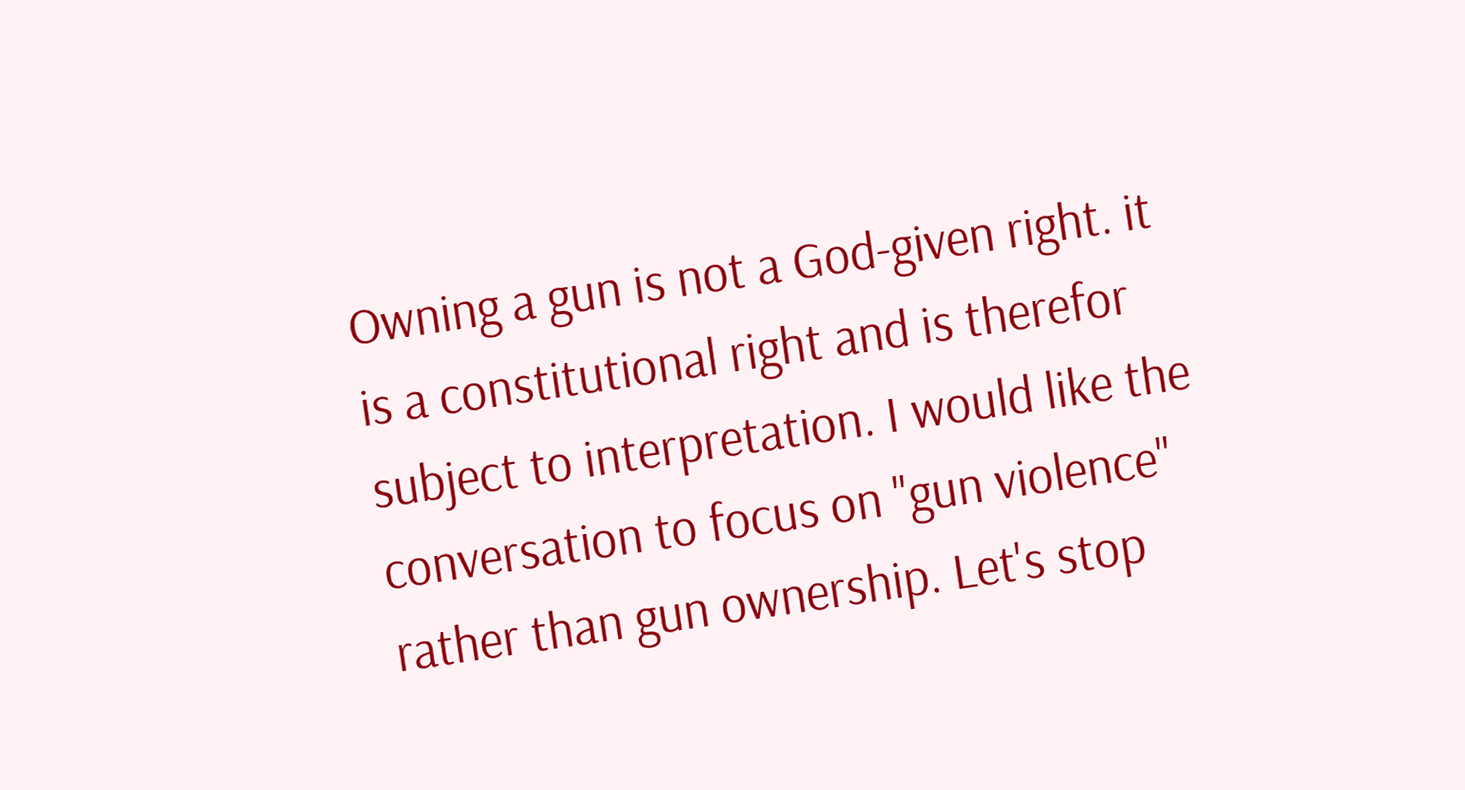Owning a gun is not a God-given right. it is a constitutional right and is therefor subject to interpretation. I would like the conversation to focus on "gun violence" rather than gun ownership. Let's stop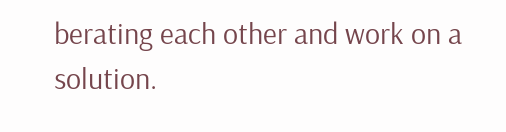berating each other and work on a solution.